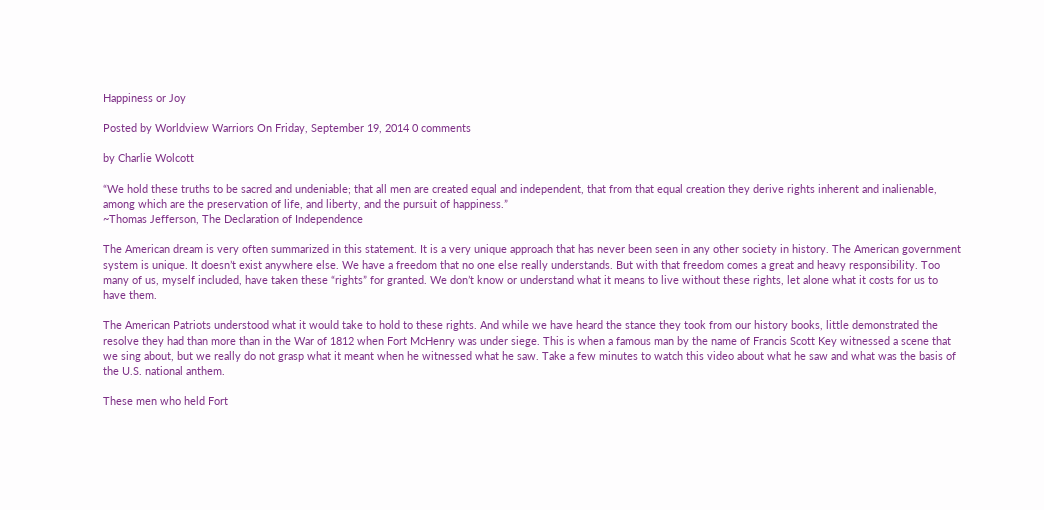Happiness or Joy

Posted by Worldview Warriors On Friday, September 19, 2014 0 comments

by Charlie Wolcott

“We hold these truths to be sacred and undeniable; that all men are created equal and independent, that from that equal creation they derive rights inherent and inalienable, among which are the preservation of life, and liberty, and the pursuit of happiness.”
~Thomas Jefferson, The Declaration of Independence

The American dream is very often summarized in this statement. It is a very unique approach that has never been seen in any other society in history. The American government system is unique. It doesn’t exist anywhere else. We have a freedom that no one else really understands. But with that freedom comes a great and heavy responsibility. Too many of us, myself included, have taken these “rights” for granted. We don’t know or understand what it means to live without these rights, let alone what it costs for us to have them.

The American Patriots understood what it would take to hold to these rights. And while we have heard the stance they took from our history books, little demonstrated the resolve they had than more than in the War of 1812 when Fort McHenry was under siege. This is when a famous man by the name of Francis Scott Key witnessed a scene that we sing about, but we really do not grasp what it meant when he witnessed what he saw. Take a few minutes to watch this video about what he saw and what was the basis of the U.S. national anthem.

These men who held Fort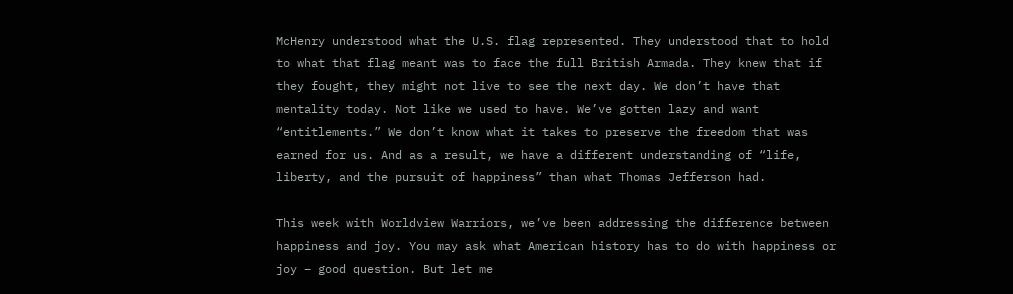McHenry understood what the U.S. flag represented. They understood that to hold to what that flag meant was to face the full British Armada. They knew that if they fought, they might not live to see the next day. We don’t have that mentality today. Not like we used to have. We’ve gotten lazy and want “entitlements.” We don’t know what it takes to preserve the freedom that was earned for us. And as a result, we have a different understanding of “life, liberty, and the pursuit of happiness” than what Thomas Jefferson had.

This week with Worldview Warriors, we’ve been addressing the difference between happiness and joy. You may ask what American history has to do with happiness or joy – good question. But let me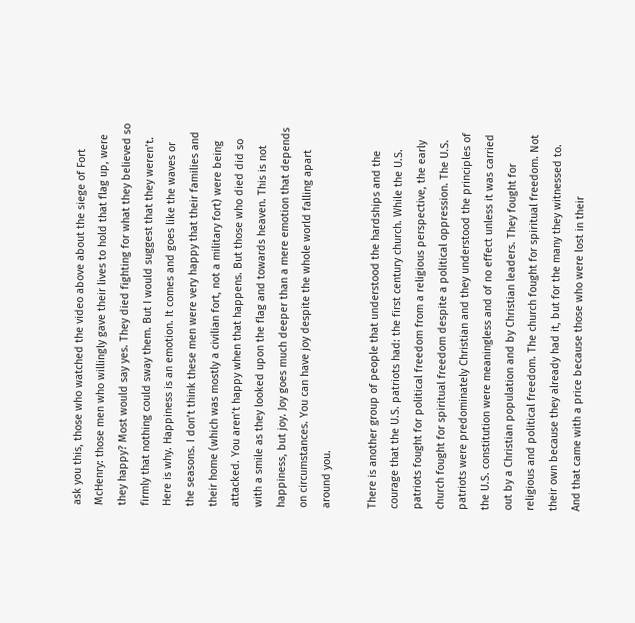ask you this, those who watched the video above about the siege of Fort McHenry: those men who willingly gave their lives to hold that flag up, were they happy? Most would say yes. They died fighting for what they believed so firmly that nothing could sway them. But I would suggest that they weren’t. Here is why. Happiness is an emotion. It comes and goes like the waves or the seasons. I don’t think these men were very happy that their families and their home (which was mostly a civilian fort, not a military fort) were being attacked. You aren’t happy when that happens. But those who died did so with a smile as they looked upon the flag and towards heaven. This is not happiness, but joy. Joy goes much deeper than a mere emotion that depends on circumstances. You can have joy despite the whole world falling apart around you.

There is another group of people that understood the hardships and the courage that the U.S. patriots had: the first century church. While the U.S. patriots fought for political freedom from a religious perspective, the early church fought for spiritual freedom despite a political oppression. The U.S. patriots were predominately Christian and they understood the principles of the U.S. constitution were meaningless and of no effect unless it was carried out by a Christian population and by Christian leaders. They fought for religious and political freedom. The church fought for spiritual freedom. Not their own because they already had it, but for the many they witnessed to. And that came with a price because those who were lost in their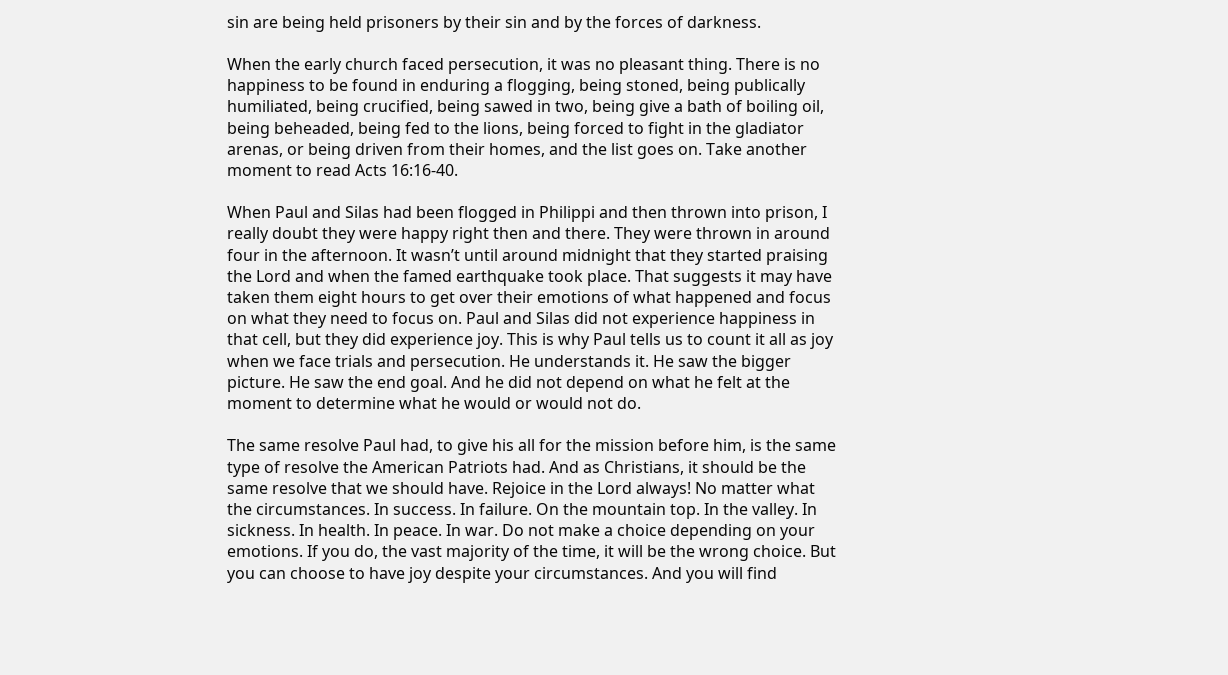sin are being held prisoners by their sin and by the forces of darkness.

When the early church faced persecution, it was no pleasant thing. There is no happiness to be found in enduring a flogging, being stoned, being publically humiliated, being crucified, being sawed in two, being give a bath of boiling oil, being beheaded, being fed to the lions, being forced to fight in the gladiator arenas, or being driven from their homes, and the list goes on. Take another moment to read Acts 16:16-40.

When Paul and Silas had been flogged in Philippi and then thrown into prison, I really doubt they were happy right then and there. They were thrown in around four in the afternoon. It wasn’t until around midnight that they started praising the Lord and when the famed earthquake took place. That suggests it may have taken them eight hours to get over their emotions of what happened and focus on what they need to focus on. Paul and Silas did not experience happiness in that cell, but they did experience joy. This is why Paul tells us to count it all as joy when we face trials and persecution. He understands it. He saw the bigger picture. He saw the end goal. And he did not depend on what he felt at the moment to determine what he would or would not do.

The same resolve Paul had, to give his all for the mission before him, is the same type of resolve the American Patriots had. And as Christians, it should be the same resolve that we should have. Rejoice in the Lord always! No matter what the circumstances. In success. In failure. On the mountain top. In the valley. In sickness. In health. In peace. In war. Do not make a choice depending on your emotions. If you do, the vast majority of the time, it will be the wrong choice. But you can choose to have joy despite your circumstances. And you will find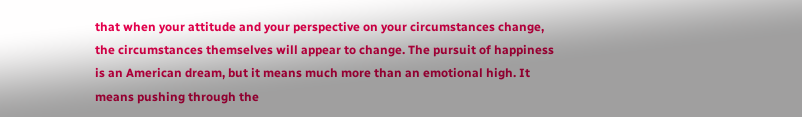that when your attitude and your perspective on your circumstances change, the circumstances themselves will appear to change. The pursuit of happiness is an American dream, but it means much more than an emotional high. It means pushing through the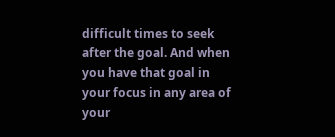difficult times to seek after the goal. And when you have that goal in your focus in any area of your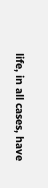life, in all cases, have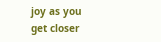joy as you get closer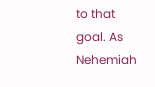to that goal. As Nehemiah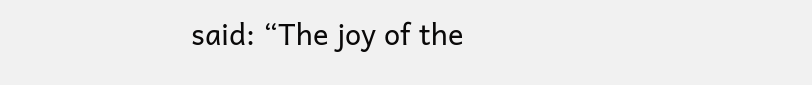said: “The joy of the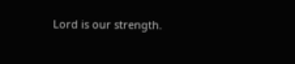Lord is our strength.